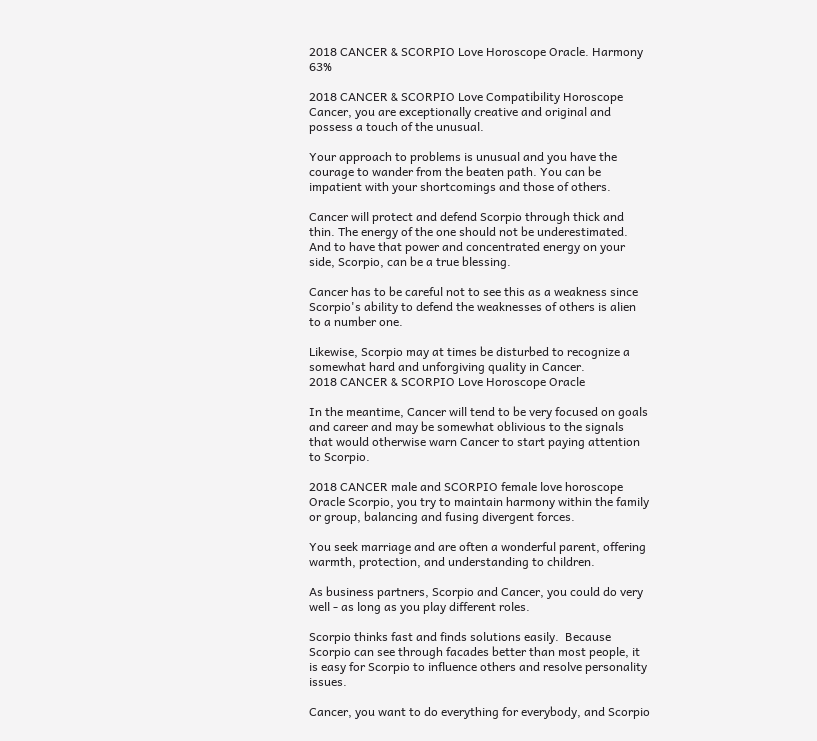2018 CANCER & SCORPIO Love Horoscope Oracle. Harmony 63%

2018 CANCER & SCORPIO Love Compatibility Horoscope Cancer, you are exceptionally creative and original and possess a touch of the unusual.

Your approach to problems is unusual and you have the courage to wander from the beaten path. You can be impatient with your shortcomings and those of others.

Cancer will protect and defend Scorpio through thick and thin. The energy of the one should not be underestimated. And to have that power and concentrated energy on your side, Scorpio, can be a true blessing.

Cancer has to be careful not to see this as a weakness since Scorpio's ability to defend the weaknesses of others is alien to a number one.

Likewise, Scorpio may at times be disturbed to recognize a somewhat hard and unforgiving quality in Cancer.
2018 CANCER & SCORPIO Love Horoscope Oracle

In the meantime, Cancer will tend to be very focused on goals and career and may be somewhat oblivious to the signals that would otherwise warn Cancer to start paying attention to Scorpio.

2018 CANCER male and SCORPIO female love horoscope Oracle Scorpio, you try to maintain harmony within the family or group, balancing and fusing divergent forces.

You seek marriage and are often a wonderful parent, offering warmth, protection, and understanding to children.

As business partners, Scorpio and Cancer, you could do very well - as long as you play different roles.

Scorpio thinks fast and finds solutions easily.  Because Scorpio can see through facades better than most people, it is easy for Scorpio to influence others and resolve personality issues.

Cancer, you want to do everything for everybody, and Scorpio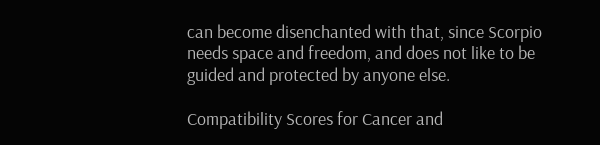can become disenchanted with that, since Scorpio needs space and freedom, and does not like to be guided and protected by anyone else.

Compatibility Scores for Cancer and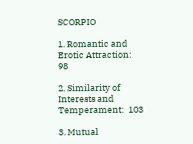SCORPIO

1. Romantic and Erotic Attraction:  98

2. Similarity of Interests and Temperament:  103

3. Mutual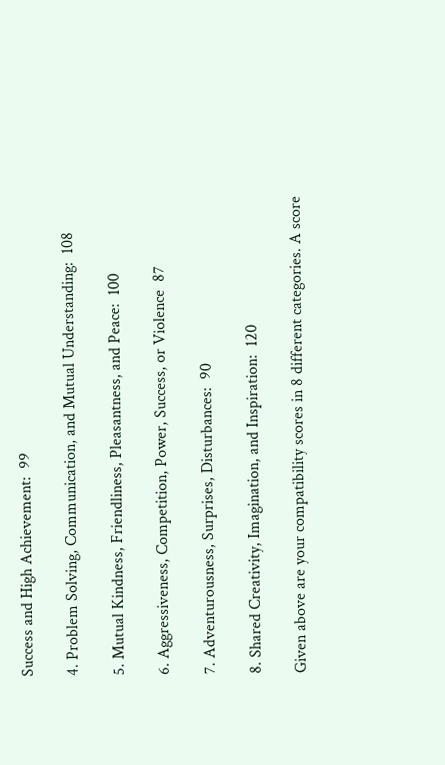Success and High Achievement:  99

4. Problem Solving, Communication, and Mutual Understanding:  108

5. Mutual Kindness, Friendliness, Pleasantness, and Peace:  100

6. Aggressiveness, Competition, Power, Success, or Violence  87

7. Adventurousness, Surprises, Disturbances:  90

8. Shared Creativity, Imagination, and Inspiration:  120

Given above are your compatibility scores in 8 different categories. A score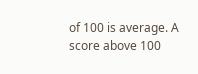of 100 is average. A score above 100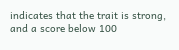indicates that the trait is strong, and a score below 100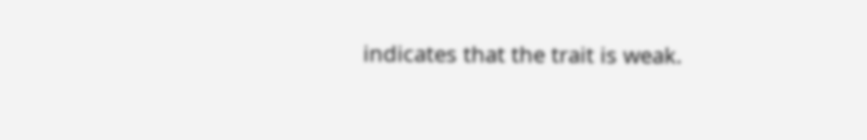indicates that the trait is weak.